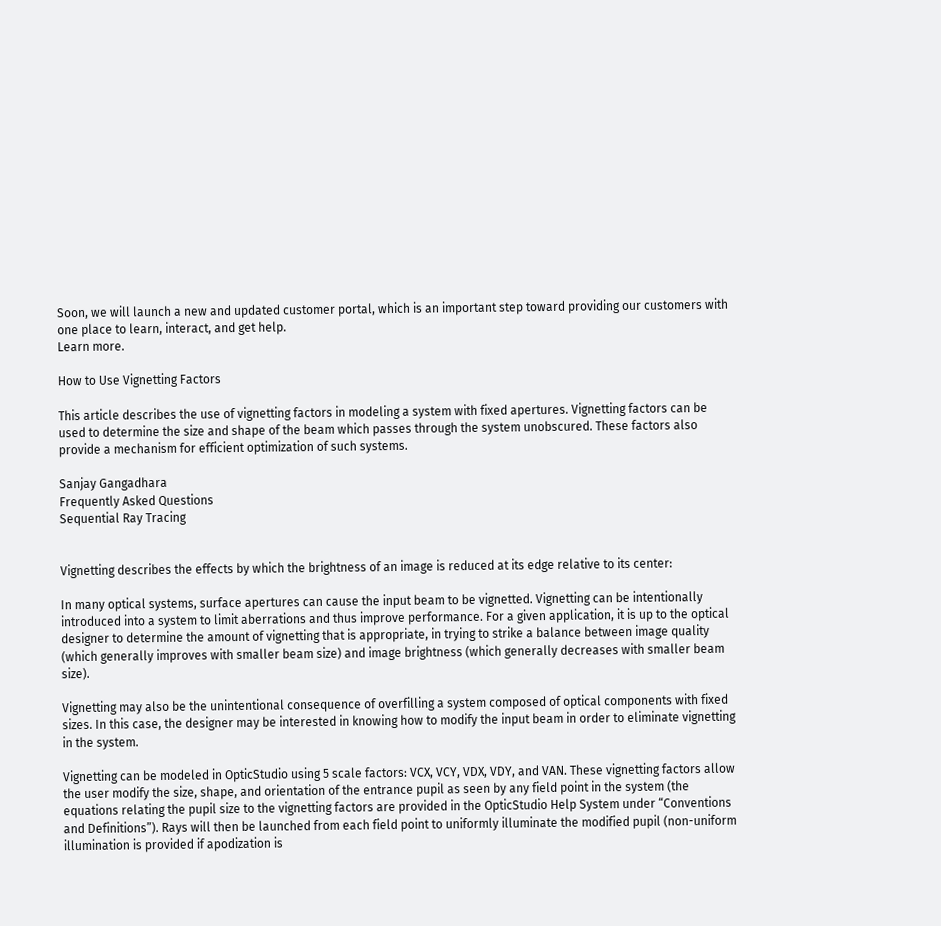Soon, we will launch a new and updated customer portal, which is an important step toward providing our customers with one place to learn, interact, and get help.
Learn more.

How to Use Vignetting Factors

This article describes the use of vignetting factors in modeling a system with fixed apertures. Vignetting factors can be used to determine the size and shape of the beam which passes through the system unobscured. These factors also provide a mechanism for efficient optimization of such systems.

Sanjay Gangadhara
Frequently Asked Questions
Sequential Ray Tracing


Vignetting describes the effects by which the brightness of an image is reduced at its edge relative to its center:

In many optical systems, surface apertures can cause the input beam to be vignetted. Vignetting can be intentionally introduced into a system to limit aberrations and thus improve performance. For a given application, it is up to the optical designer to determine the amount of vignetting that is appropriate, in trying to strike a balance between image quality (which generally improves with smaller beam size) and image brightness (which generally decreases with smaller beam size).

Vignetting may also be the unintentional consequence of overfilling a system composed of optical components with fixed sizes. In this case, the designer may be interested in knowing how to modify the input beam in order to eliminate vignetting in the system.

Vignetting can be modeled in OpticStudio using 5 scale factors: VCX, VCY, VDX, VDY, and VAN. These vignetting factors allow the user modify the size, shape, and orientation of the entrance pupil as seen by any field point in the system (the equations relating the pupil size to the vignetting factors are provided in the OpticStudio Help System under “Conventions and Definitions”). Rays will then be launched from each field point to uniformly illuminate the modified pupil (non-uniform illumination is provided if apodization is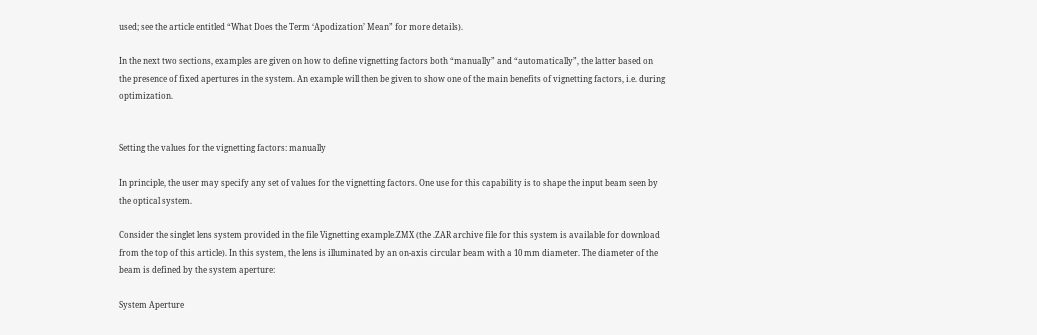used; see the article entitled “What Does the Term ‘Apodization’ Mean” for more details).

In the next two sections, examples are given on how to define vignetting factors both “manually” and “automatically”, the latter based on the presence of fixed apertures in the system. An example will then be given to show one of the main benefits of vignetting factors, i.e. during optimization.


Setting the values for the vignetting factors: manually

In principle, the user may specify any set of values for the vignetting factors. One use for this capability is to shape the input beam seen by the optical system.

Consider the singlet lens system provided in the file Vignetting example.ZMX (the .ZAR archive file for this system is available for download from the top of this article). In this system, the lens is illuminated by an on-axis circular beam with a 10 mm diameter. The diameter of the beam is defined by the system aperture:

System Aperture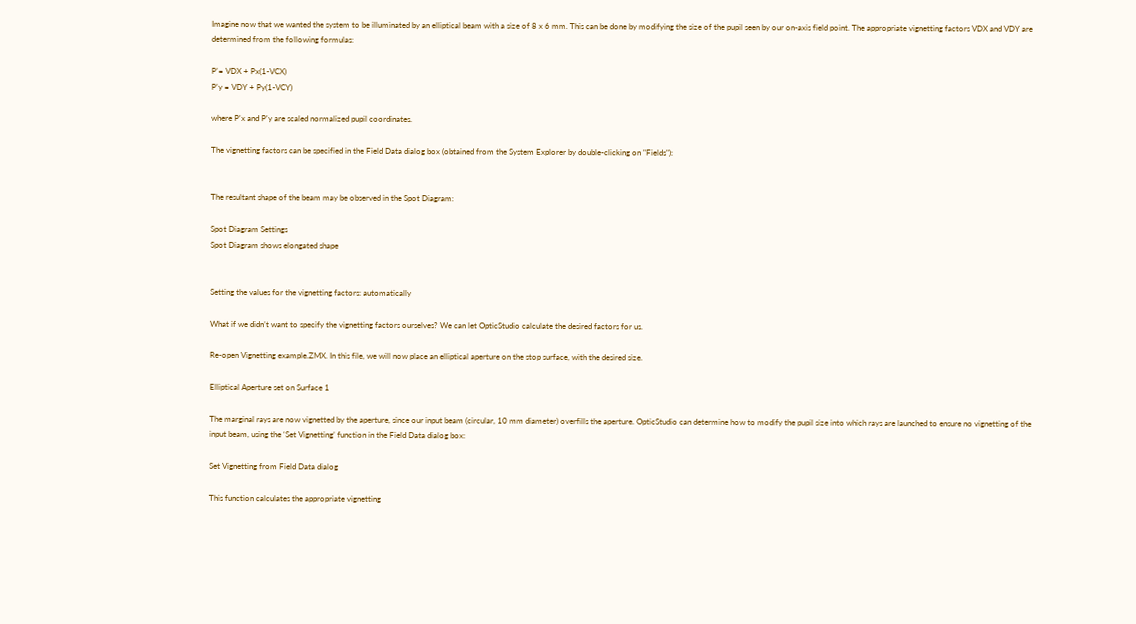Imagine now that we wanted the system to be illuminated by an elliptical beam with a size of 8 x 6 mm. This can be done by modifying the size of the pupil seen by our on-axis field point. The appropriate vignetting factors VDX and VDY are determined from the following formulas:

P'= VDX + Px(1-VCX)
P'y = VDY + Py(1-VCY)

where P'x and P'y are scaled normalized pupil coordinates.

The vignetting factors can be specified in the Field Data dialog box (obtained from the System Explorer by double-clicking on "Fields"):


The resultant shape of the beam may be observed in the Spot Diagram:

Spot Diagram Settings
Spot Diagram shows elongated shape


Setting the values for the vignetting factors: automatically

What if we didn’t want to specify the vignetting factors ourselves? We can let OpticStudio calculate the desired factors for us.

Re-open Vignetting example.ZMX. In this file, we will now place an elliptical aperture on the stop surface, with the desired size.

Elliptical Aperture set on Surface 1

The marginal rays are now vignetted by the aperture, since our input beam (circular, 10 mm diameter) overfills the aperture. OpticStudio can determine how to modify the pupil size into which rays are launched to ensure no vignetting of the input beam, using the ‘Set Vignetting’ function in the Field Data dialog box:

Set Vignetting from Field Data dialog

This function calculates the appropriate vignetting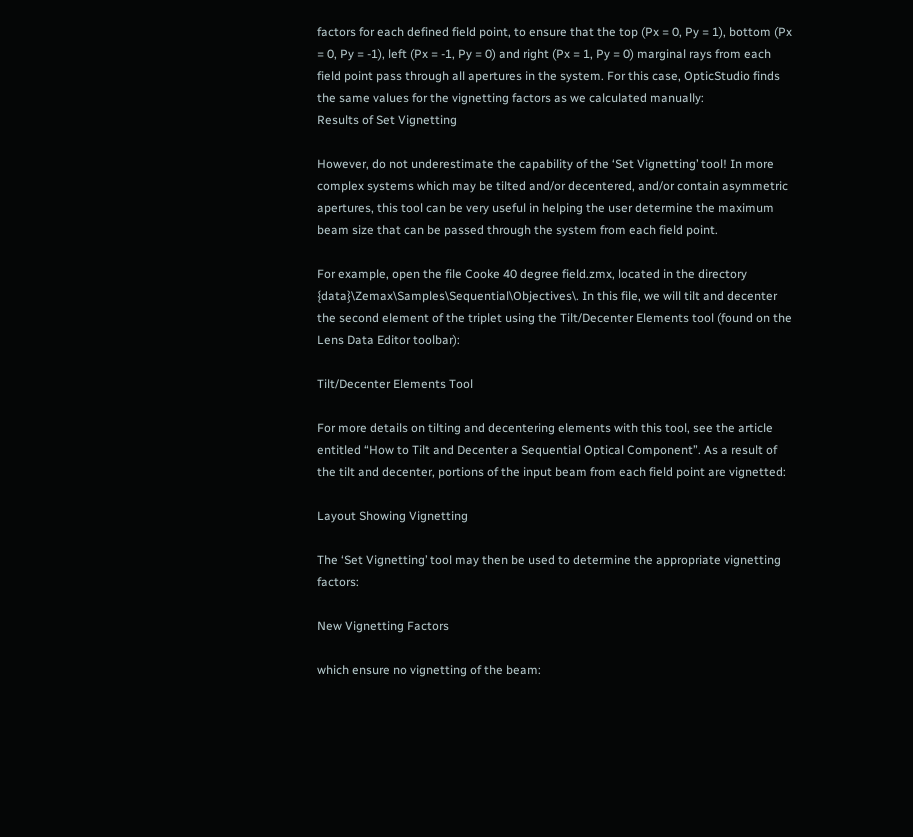factors for each defined field point, to ensure that the top (Px = 0, Py = 1), bottom (Px = 0, Py = -1), left (Px = -1, Py = 0) and right (Px = 1, Py = 0) marginal rays from each field point pass through all apertures in the system. For this case, OpticStudio finds the same values for the vignetting factors as we calculated manually:
Results of Set Vignetting

However, do not underestimate the capability of the ‘Set Vignetting’ tool! In more complex systems which may be tilted and/or decentered, and/or contain asymmetric apertures, this tool can be very useful in helping the user determine the maximum beam size that can be passed through the system from each field point.

For example, open the file Cooke 40 degree field.zmx, located in the directory {data}\Zemax\Samples\Sequential\Objectives\. In this file, we will tilt and decenter the second element of the triplet using the Tilt/Decenter Elements tool (found on the Lens Data Editor toolbar):

Tilt/Decenter Elements Tool

For more details on tilting and decentering elements with this tool, see the article entitled “How to Tilt and Decenter a Sequential Optical Component”. As a result of the tilt and decenter, portions of the input beam from each field point are vignetted:

Layout Showing Vignetting

The ‘Set Vignetting’ tool may then be used to determine the appropriate vignetting factors:

New Vignetting Factors

which ensure no vignetting of the beam: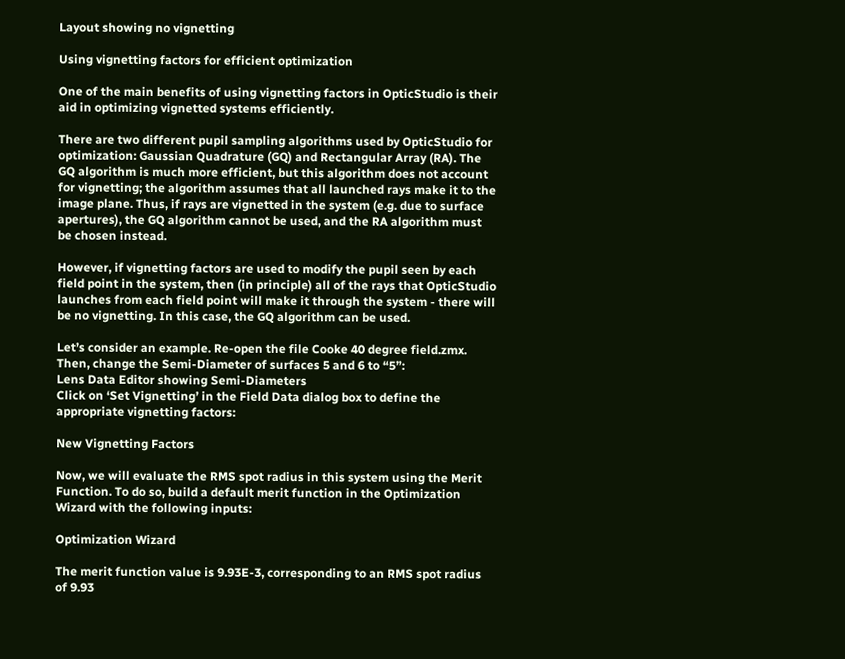Layout showing no vignetting

Using vignetting factors for efficient optimization

One of the main benefits of using vignetting factors in OpticStudio is their aid in optimizing vignetted systems efficiently.

There are two different pupil sampling algorithms used by OpticStudio for optimization: Gaussian Quadrature (GQ) and Rectangular Array (RA). The GQ algorithm is much more efficient, but this algorithm does not account for vignetting; the algorithm assumes that all launched rays make it to the image plane. Thus, if rays are vignetted in the system (e.g. due to surface apertures), the GQ algorithm cannot be used, and the RA algorithm must be chosen instead.

However, if vignetting factors are used to modify the pupil seen by each field point in the system, then (in principle) all of the rays that OpticStudio launches from each field point will make it through the system - there will be no vignetting. In this case, the GQ algorithm can be used.

Let’s consider an example. Re-open the file Cooke 40 degree field.zmx. Then, change the Semi-Diameter of surfaces 5 and 6 to “5”:
Lens Data Editor showing Semi-Diameters
Click on ‘Set Vignetting’ in the Field Data dialog box to define the appropriate vignetting factors:

New Vignetting Factors

Now, we will evaluate the RMS spot radius in this system using the Merit Function. To do so, build a default merit function in the Optimization Wizard with the following inputs:

Optimization Wizard

The merit function value is 9.93E-3, corresponding to an RMS spot radius of 9.93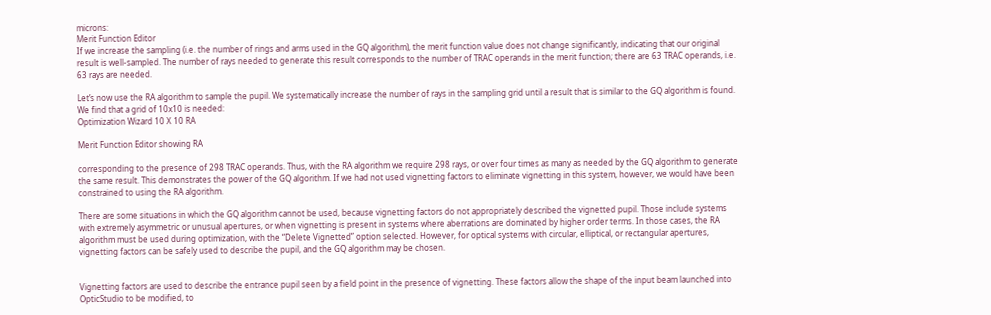microns:
Merit Function Editor
If we increase the sampling (i.e. the number of rings and arms used in the GQ algorithm), the merit function value does not change significantly, indicating that our original result is well-sampled. The number of rays needed to generate this result corresponds to the number of TRAC operands in the merit function; there are 63 TRAC operands, i.e. 63 rays are needed.

Let’s now use the RA algorithm to sample the pupil. We systematically increase the number of rays in the sampling grid until a result that is similar to the GQ algorithm is found. We find that a grid of 10x10 is needed:
Optimization Wizard 10 X 10 RA

Merit Function Editor showing RA

corresponding to the presence of 298 TRAC operands. Thus, with the RA algorithm we require 298 rays, or over four times as many as needed by the GQ algorithm to generate the same result. This demonstrates the power of the GQ algorithm. If we had not used vignetting factors to eliminate vignetting in this system, however, we would have been constrained to using the RA algorithm.

There are some situations in which the GQ algorithm cannot be used, because vignetting factors do not appropriately described the vignetted pupil. Those include systems with extremely asymmetric or unusual apertures, or when vignetting is present in systems where aberrations are dominated by higher order terms. In those cases, the RA algorithm must be used during optimization, with the “Delete Vignetted” option selected. However, for optical systems with circular, elliptical, or rectangular apertures, vignetting factors can be safely used to describe the pupil, and the GQ algorithm may be chosen.


Vignetting factors are used to describe the entrance pupil seen by a field point in the presence of vignetting. These factors allow the shape of the input beam launched into OpticStudio to be modified, to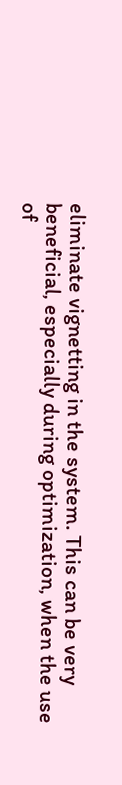eliminate vignetting in the system. This can be very beneficial, especially during optimization, when the use of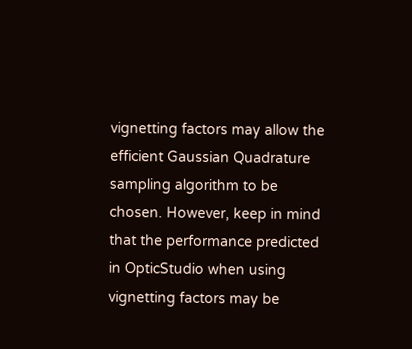vignetting factors may allow the efficient Gaussian Quadrature sampling algorithm to be chosen. However, keep in mind that the performance predicted in OpticStudio when using vignetting factors may be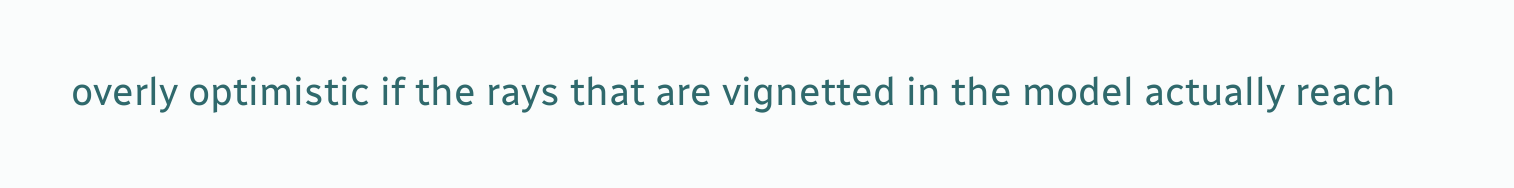overly optimistic if the rays that are vignetted in the model actually reach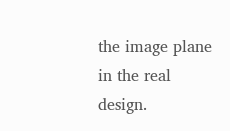the image plane in the real design.